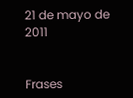21 de mayo de 2011


Frases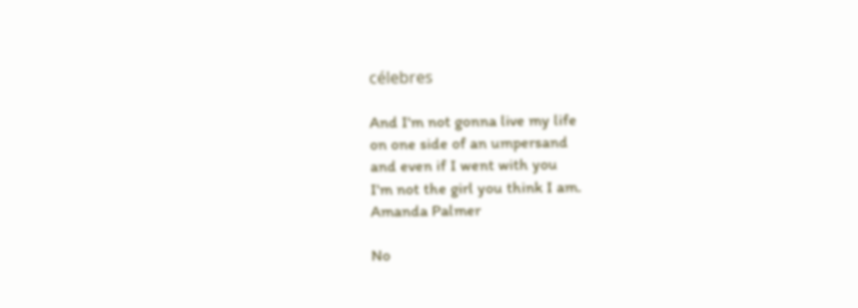célebres

And I'm not gonna live my life
on one side of an umpersand
and even if I went with you
I'm not the girl you think I am.
Amanda Palmer

No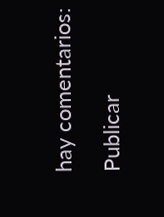hay comentarios:

Publicar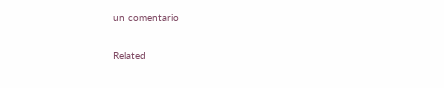un comentario

Related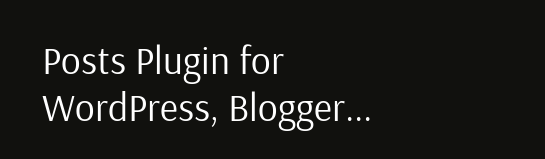Posts Plugin for WordPress, Blogger...